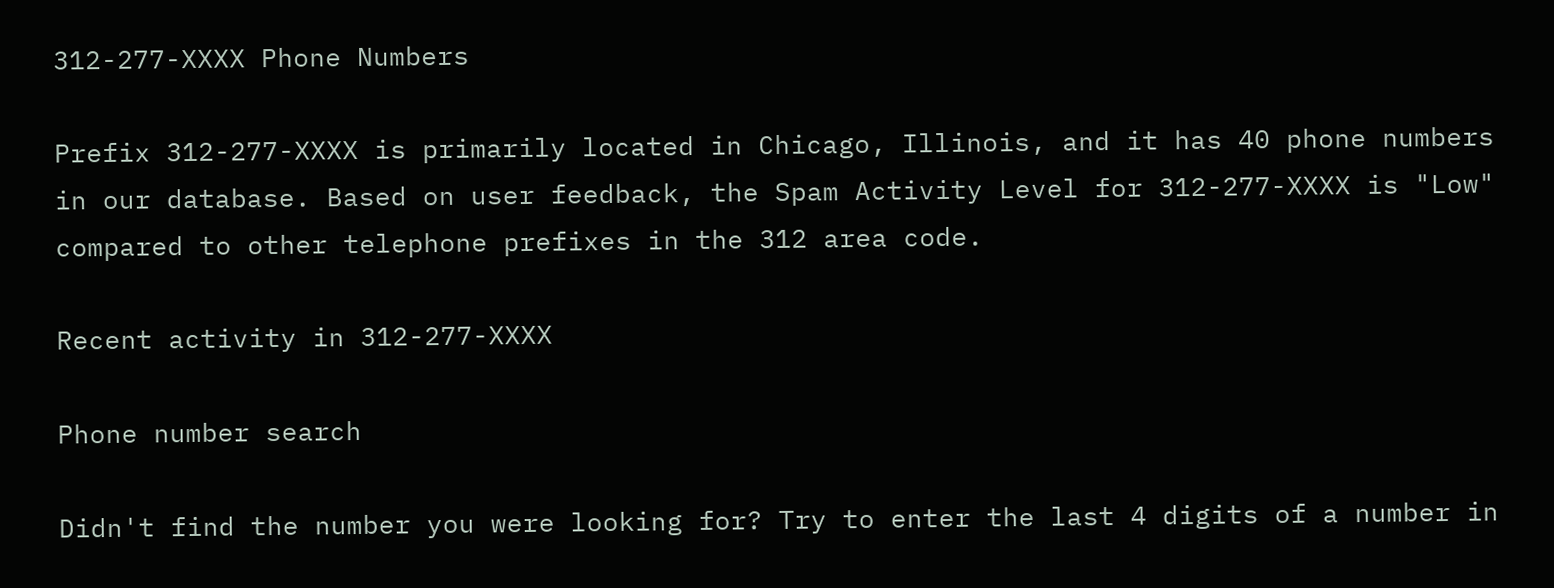312-277-XXXX Phone Numbers

Prefix 312-277-XXXX is primarily located in Chicago, Illinois, and it has 40 phone numbers in our database. Based on user feedback, the Spam Activity Level for 312-277-XXXX is "Low" compared to other telephone prefixes in the 312 area code.

Recent activity in 312-277-XXXX

Phone number search

Didn't find the number you were looking for? Try to enter the last 4 digits of a number in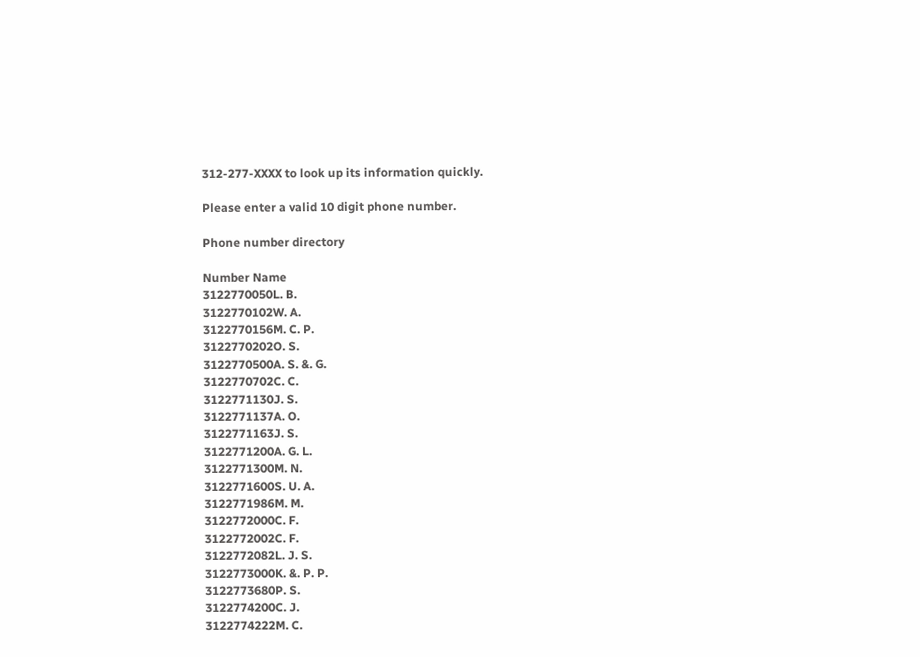312-277-XXXX to look up its information quickly.

Please enter a valid 10 digit phone number.

Phone number directory

Number Name
3122770050L. B.
3122770102W. A.
3122770156M. C. P.
3122770202O. S.
3122770500A. S. &. G.
3122770702C. C.
3122771130J. S.
3122771137A. O.
3122771163J. S.
3122771200A. G. L.
3122771300M. N.
3122771600S. U. A.
3122771986M. M.
3122772000C. F.
3122772002C. F.
3122772082L. J. S.
3122773000K. &. P. P.
3122773680P. S.
3122774200C. J.
3122774222M. C.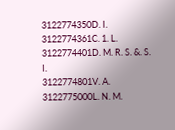3122774350D. I.
3122774361C. 1. L.
3122774401D. M. R. S. &. S. I.
3122774801V. A.
3122775000L. N. M.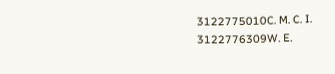3122775010C. M. C. I.
3122776309W. E.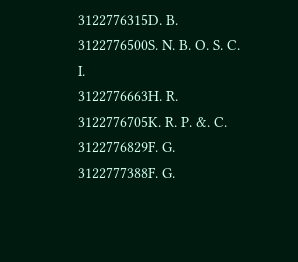3122776315D. B.
3122776500S. N. B. O. S. C. I.
3122776663H. R.
3122776705K. R. P. &. C.
3122776829F. G.
3122777388F. G.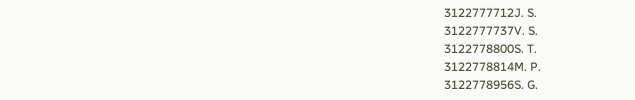3122777712J. S.
3122777737V. S.
3122778800S. T.
3122778814M. P.
3122778956S. G.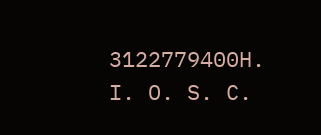3122779400H. I. O. S. C.